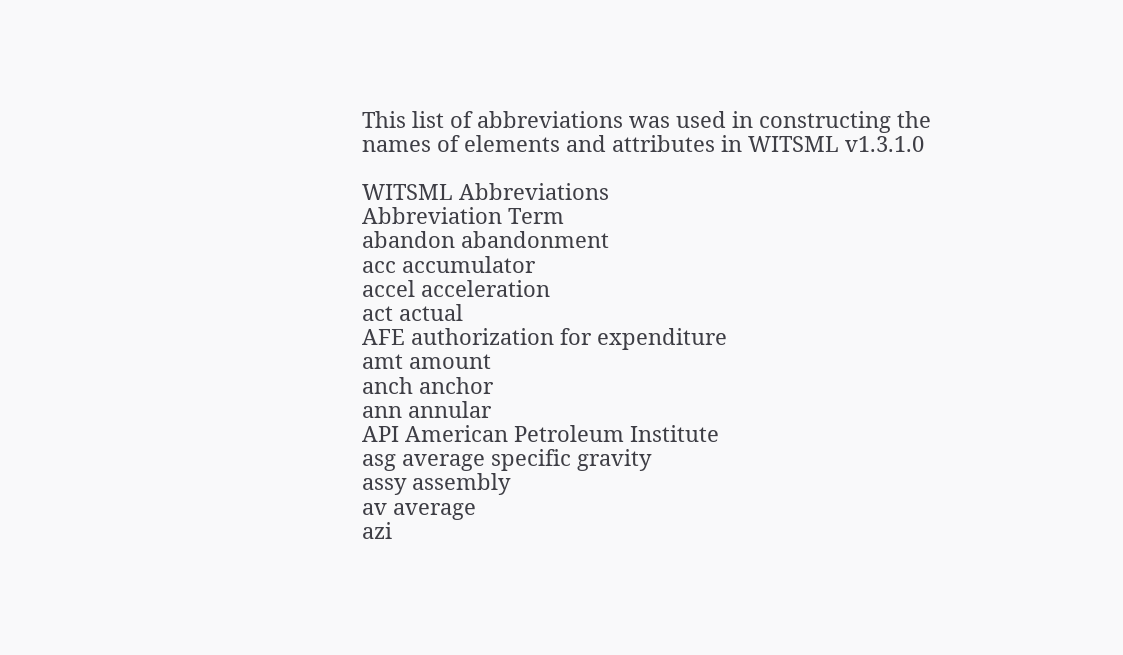This list of abbreviations was used in constructing the
names of elements and attributes in WITSML v1.3.1.0

WITSML Abbreviations
Abbreviation Term
abandon abandonment
acc accumulator
accel acceleration
act actual
AFE authorization for expenditure
amt amount
anch anchor
ann annular
API American Petroleum Institute
asg average specific gravity
assy assembly
av average
azi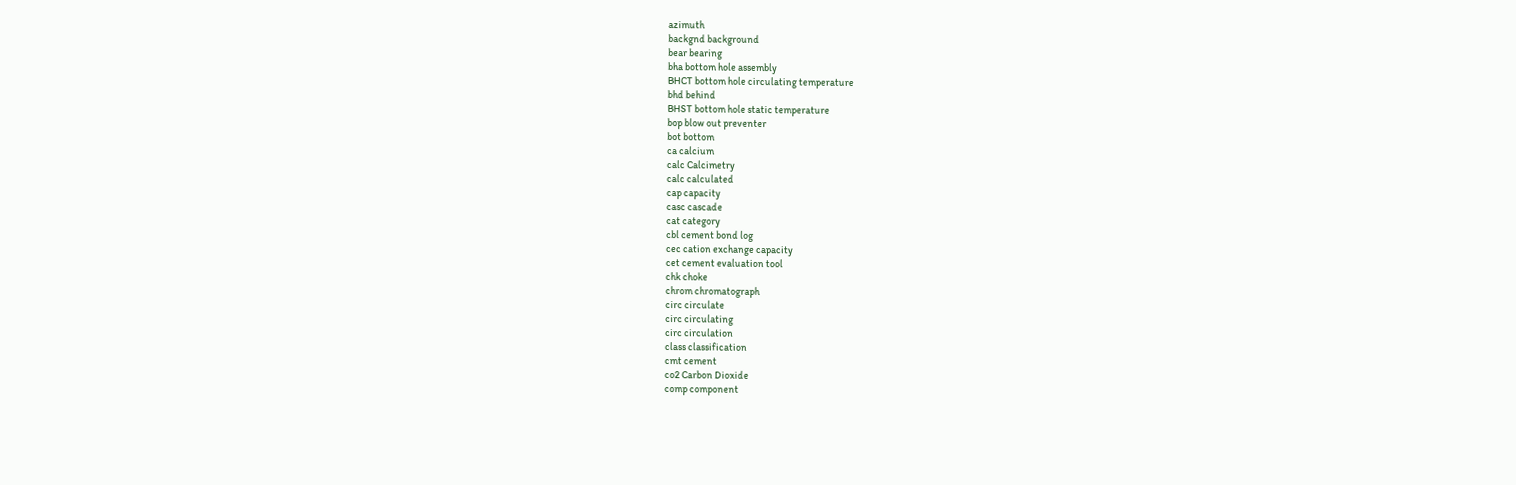azimuth
backgnd background
bear bearing
bha bottom hole assembly
BHCT bottom hole circulating temperature
bhd behind
BHST bottom hole static temperature
bop blow out preventer
bot bottom
ca calcium
calc Calcimetry
calc calculated
cap capacity
casc cascade
cat category
cbl cement bond log
cec cation exchange capacity
cet cement evaluation tool
chk choke
chrom chromatograph
circ circulate
circ circulating
circ circulation
class classification
cmt cement
co2 Carbon Dioxide
comp component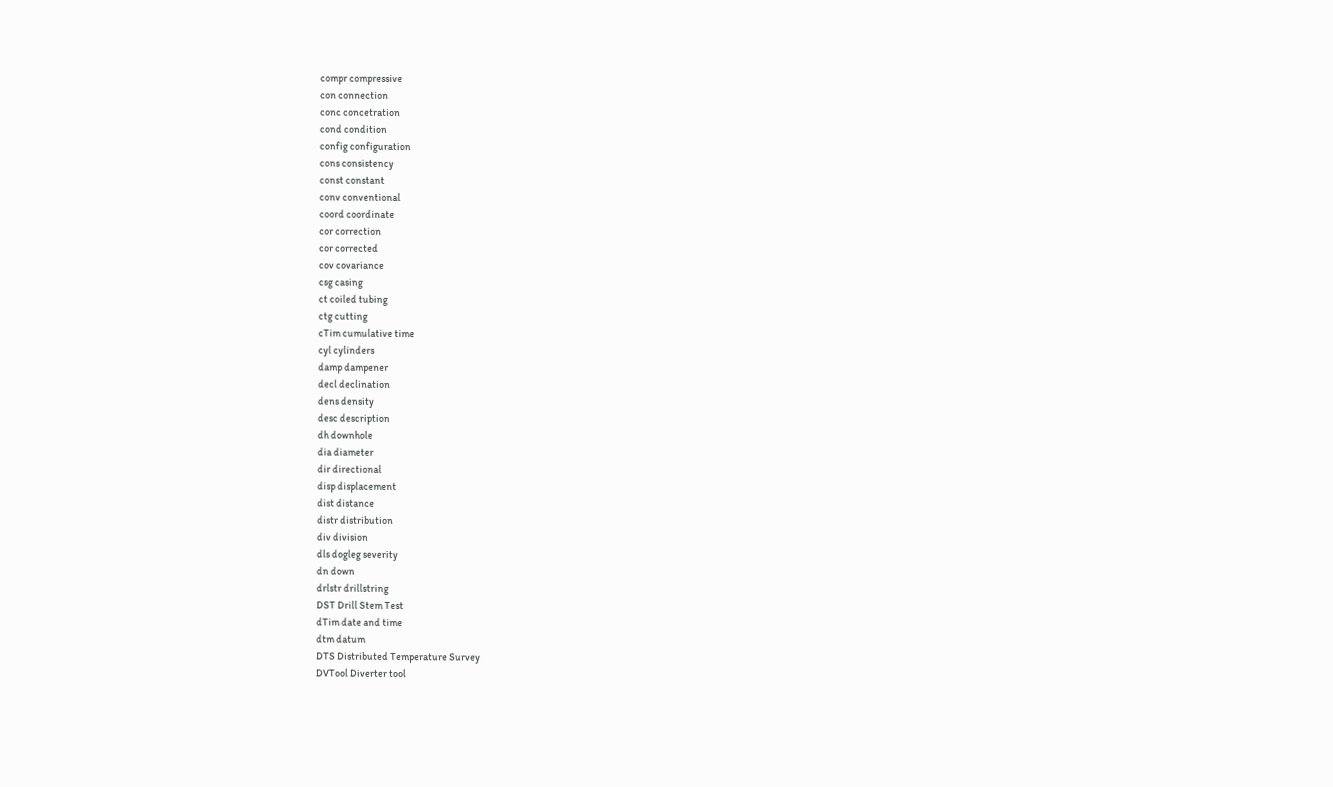compr compressive
con connection
conc concetration
cond condition
config configuration
cons consistency
const constant
conv conventional
coord coordinate
cor correction
cor corrected
cov covariance
csg casing
ct coiled tubing
ctg cutting
cTim cumulative time
cyl cylinders
damp dampener
decl declination
dens density
desc description
dh downhole
dia diameter
dir directional
disp displacement
dist distance
distr distribution
div division
dls dogleg severity
dn down
drlstr drillstring
DST Drill Stem Test
dTim date and time
dtm datum
DTS Distributed Temperature Survey
DVTool Diverter tool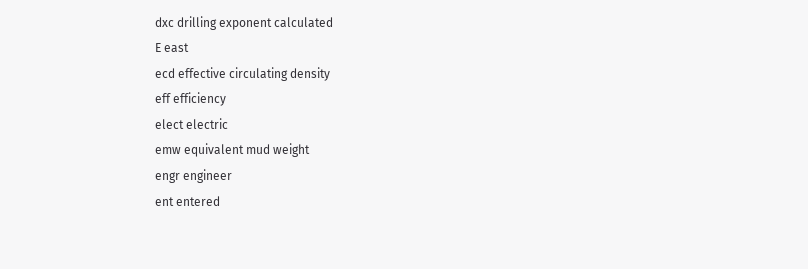dxc drilling exponent calculated
E east
ecd effective circulating density
eff efficiency
elect electric
emw equivalent mud weight
engr engineer
ent entered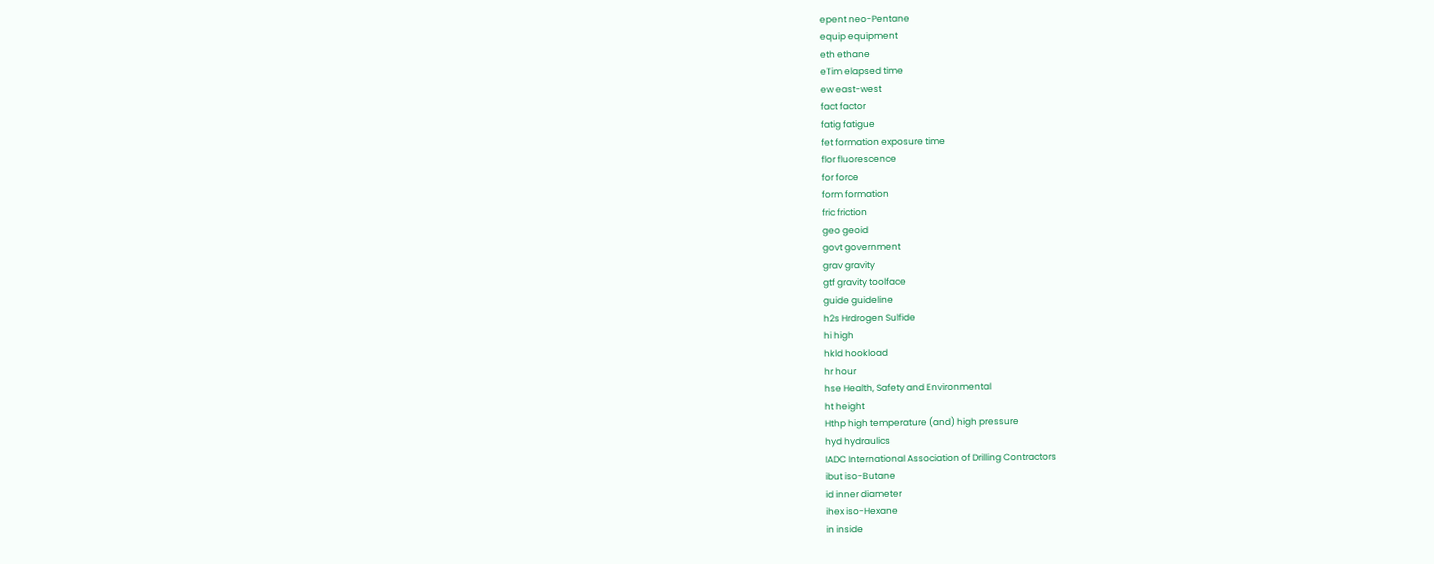epent neo-Pentane
equip equipment
eth ethane
eTim elapsed time
ew east-west
fact factor
fatig fatigue
fet formation exposure time
flor fluorescence
for force
form formation
fric friction
geo geoid
govt government
grav gravity
gtf gravity toolface
guide guideline
h2s Hrdrogen Sulfide
hi high
hkld hookload
hr hour
hse Health, Safety and Environmental
ht height
Hthp high temperature (and) high pressure
hyd hydraulics
IADC International Association of Drilling Contractors
ibut iso-Butane
id inner diameter
ihex iso-Hexane
in inside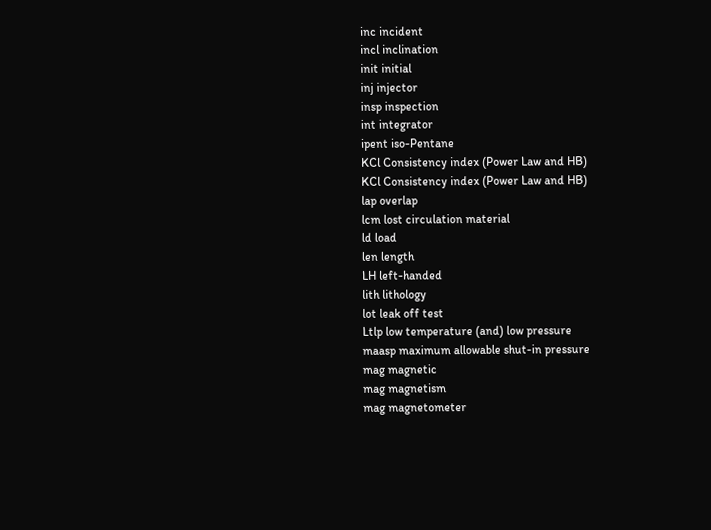inc incident
incl inclination
init initial
inj injector
insp inspection
int integrator
ipent iso-Pentane
KCl Consistency index (Power Law and HB)
KCl Consistency index (Power Law and HB)
lap overlap
lcm lost circulation material
ld load
len length
LH left-handed
lith lithology
lot leak off test
Ltlp low temperature (and) low pressure
maasp maximum allowable shut-in pressure
mag magnetic
mag magnetism
mag magnetometer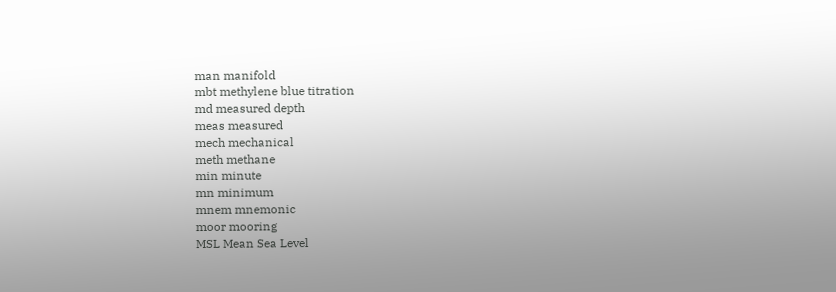man manifold
mbt methylene blue titration
md measured depth
meas measured
mech mechanical
meth methane
min minute
mn minimum
mnem mnemonic
moor mooring
MSL Mean Sea Level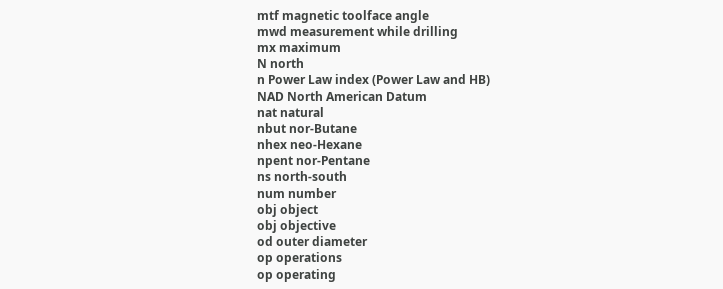mtf magnetic toolface angle
mwd measurement while drilling
mx maximum
N north
n Power Law index (Power Law and HB)
NAD North American Datum
nat natural
nbut nor-Butane
nhex neo-Hexane
npent nor-Pentane
ns north-south
num number
obj object
obj objective
od outer diameter
op operations
op operating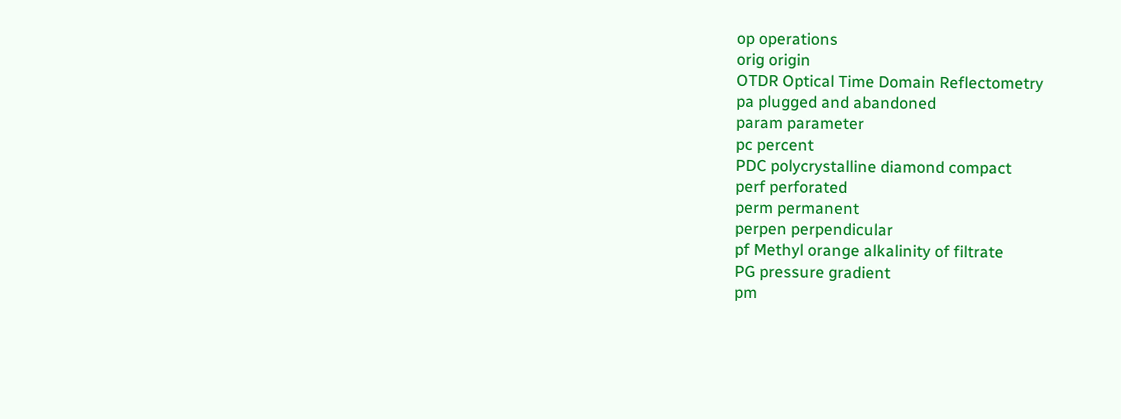op operations
orig origin
OTDR Optical Time Domain Reflectometry
pa plugged and abandoned
param parameter
pc percent
PDC polycrystalline diamond compact
perf perforated
perm permanent
perpen perpendicular
pf Methyl orange alkalinity of filtrate
PG pressure gradient
pm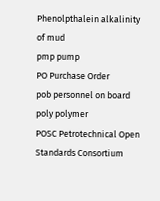Phenolpthalein alkalinity of mud
pmp pump
PO Purchase Order
pob personnel on board
poly polymer
POSC Petrotechnical Open Standards Consortium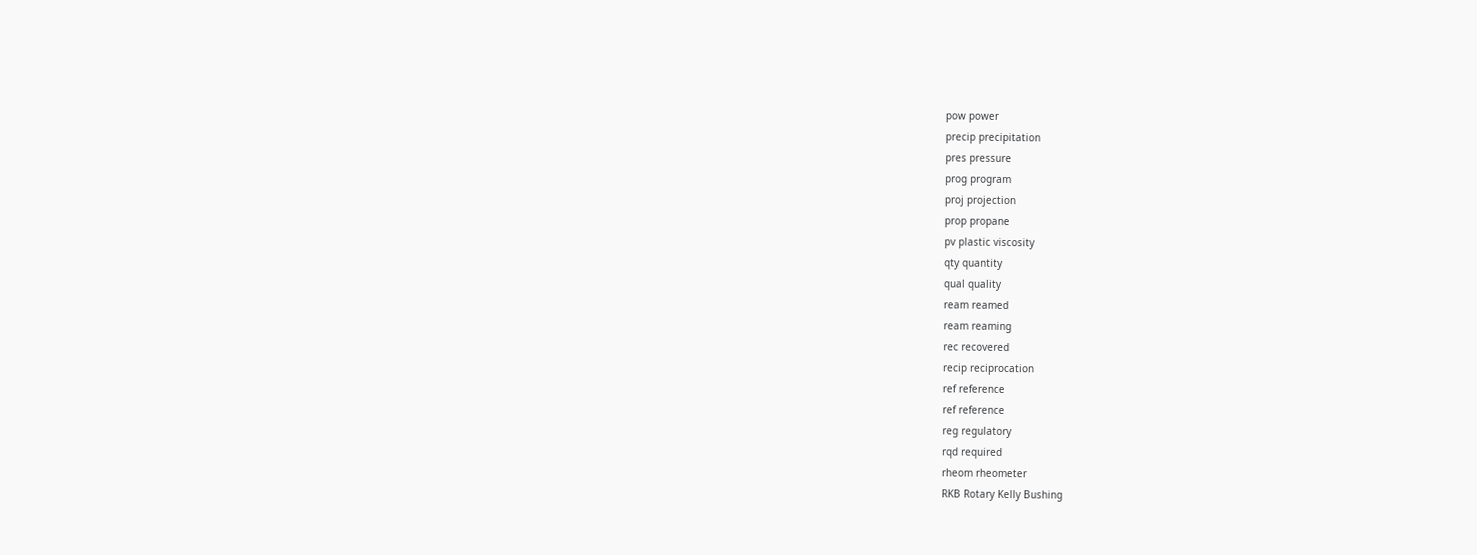pow power
precip precipitation
pres pressure
prog program
proj projection
prop propane
pv plastic viscosity
qty quantity
qual quality
ream reamed
ream reaming
rec recovered
recip reciprocation
ref reference
ref reference
reg regulatory
rqd required
rheom rheometer
RKB Rotary Kelly Bushing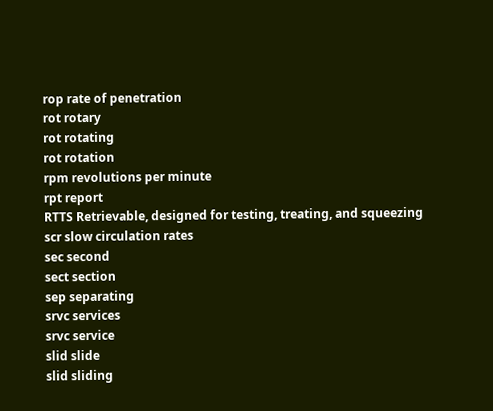rop rate of penetration
rot rotary
rot rotating
rot rotation
rpm revolutions per minute
rpt report
RTTS Retrievable, designed for testing, treating, and squeezing
scr slow circulation rates
sec second
sect section
sep separating
srvc services
srvc service
slid slide
slid sliding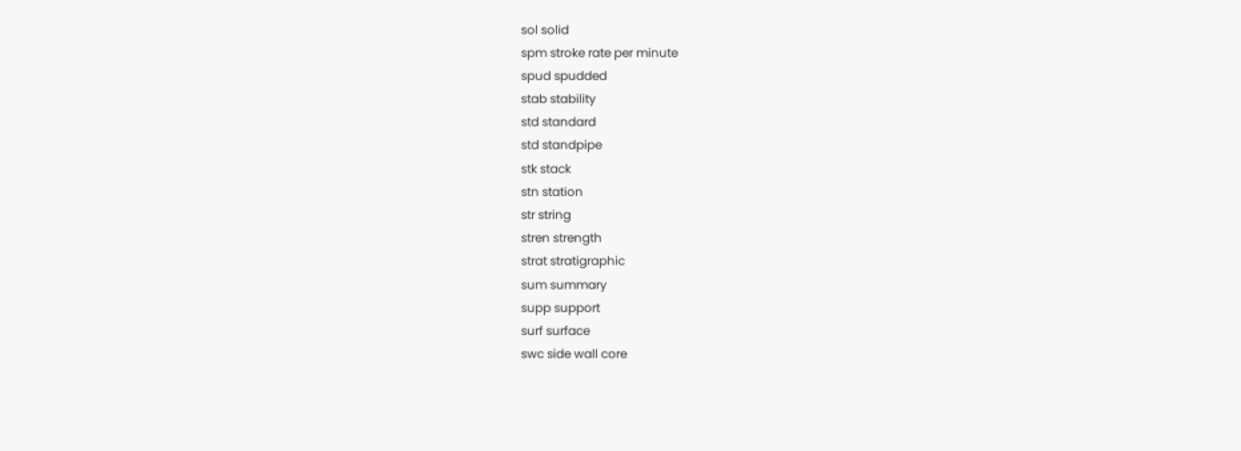sol solid
spm stroke rate per minute
spud spudded
stab stability
std standard
std standpipe
stk stack
stn station
str string
stren strength
strat stratigraphic
sum summary
supp support
surf surface
swc side wall core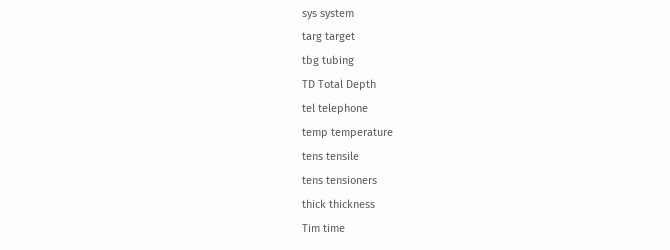sys system
targ target
tbg tubing
TD Total Depth
tel telephone
temp temperature
tens tensile
tens tensioners
thick thickness
Tim time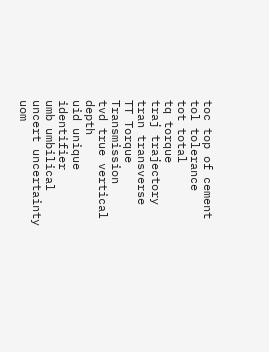toc top of cement
tol tolerance
tot total
tq torque
traj trajectory
tran transverse
TT Torque Transmission
tvd true vertical depth
uid unique identifier
umb umbilical
uncert uncertainty
uom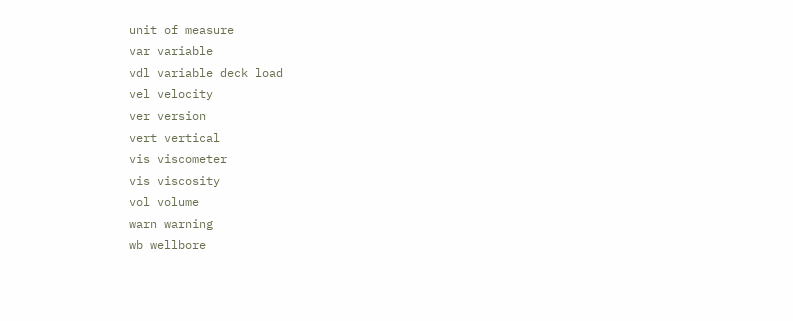unit of measure
var variable
vdl variable deck load
vel velocity
ver version
vert vertical
vis viscometer
vis viscosity
vol volume
warn warning
wb wellbore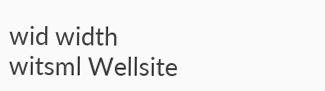wid width
witsml Wellsite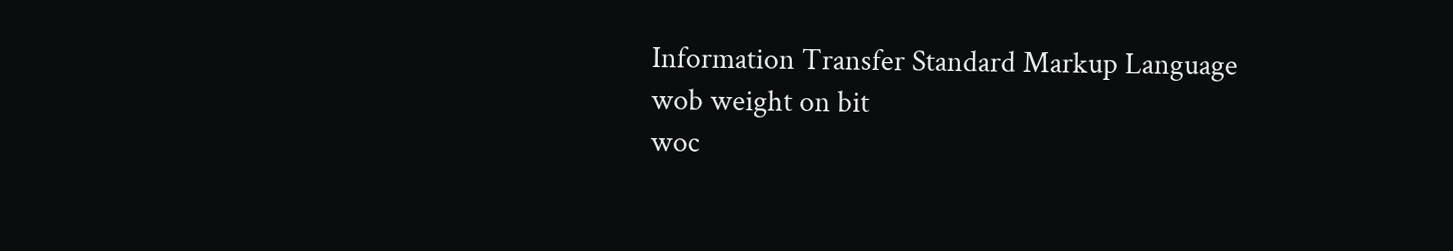Information Transfer Standard Markup Language
wob weight on bit
woc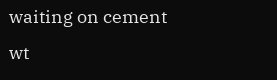waiting on cement
wt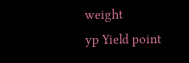weight
yp Yield point